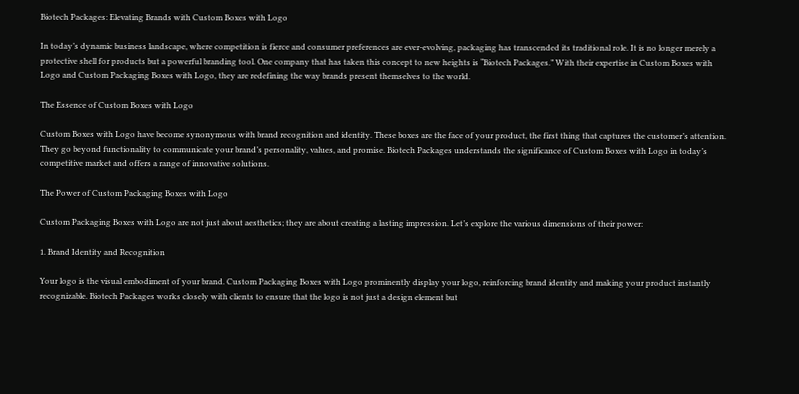Biotech Packages: Elevating Brands with Custom Boxes with Logo

In today’s dynamic business landscape, where competition is fierce and consumer preferences are ever-evolving, packaging has transcended its traditional role. It is no longer merely a protective shell for products but a powerful branding tool. One company that has taken this concept to new heights is “Biotech Packages.” With their expertise in Custom Boxes with Logo and Custom Packaging Boxes with Logo, they are redefining the way brands present themselves to the world.

The Essence of Custom Boxes with Logo

Custom Boxes with Logo have become synonymous with brand recognition and identity. These boxes are the face of your product, the first thing that captures the customer’s attention. They go beyond functionality to communicate your brand’s personality, values, and promise. Biotech Packages understands the significance of Custom Boxes with Logo in today’s competitive market and offers a range of innovative solutions.

The Power of Custom Packaging Boxes with Logo

Custom Packaging Boxes with Logo are not just about aesthetics; they are about creating a lasting impression. Let’s explore the various dimensions of their power:

1. Brand Identity and Recognition

Your logo is the visual embodiment of your brand. Custom Packaging Boxes with Logo prominently display your logo, reinforcing brand identity and making your product instantly recognizable. Biotech Packages works closely with clients to ensure that the logo is not just a design element but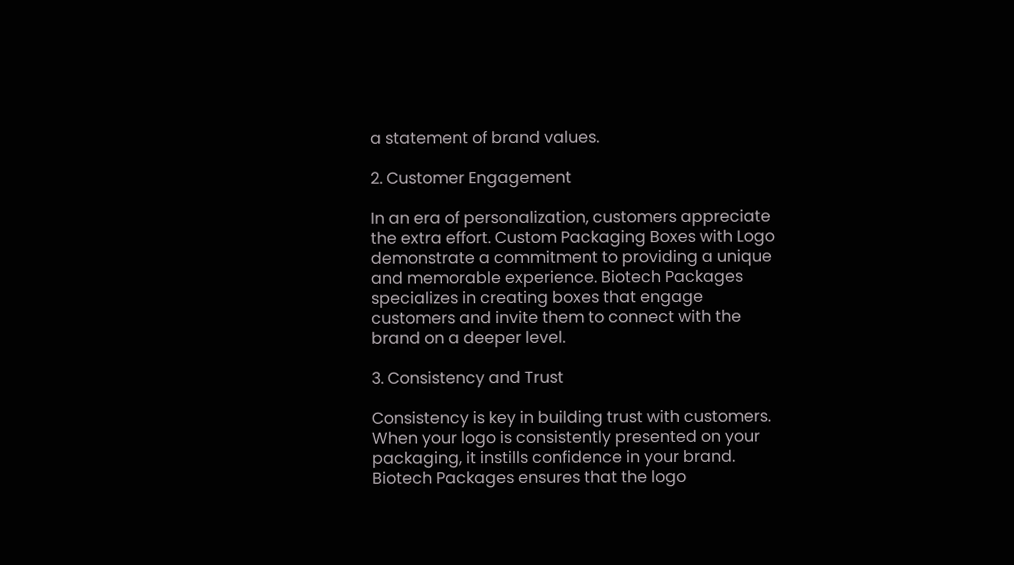a statement of brand values.

2. Customer Engagement

In an era of personalization, customers appreciate the extra effort. Custom Packaging Boxes with Logo demonstrate a commitment to providing a unique and memorable experience. Biotech Packages specializes in creating boxes that engage customers and invite them to connect with the brand on a deeper level.

3. Consistency and Trust

Consistency is key in building trust with customers. When your logo is consistently presented on your packaging, it instills confidence in your brand. Biotech Packages ensures that the logo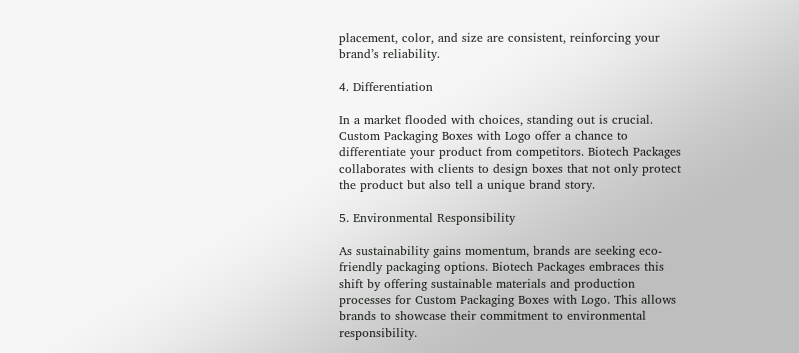placement, color, and size are consistent, reinforcing your brand’s reliability.

4. Differentiation

In a market flooded with choices, standing out is crucial. Custom Packaging Boxes with Logo offer a chance to differentiate your product from competitors. Biotech Packages collaborates with clients to design boxes that not only protect the product but also tell a unique brand story.

5. Environmental Responsibility

As sustainability gains momentum, brands are seeking eco-friendly packaging options. Biotech Packages embraces this shift by offering sustainable materials and production processes for Custom Packaging Boxes with Logo. This allows brands to showcase their commitment to environmental responsibility.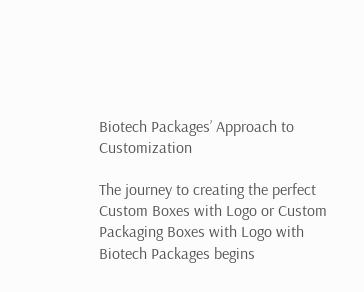Biotech Packages’ Approach to Customization

The journey to creating the perfect Custom Boxes with Logo or Custom Packaging Boxes with Logo with Biotech Packages begins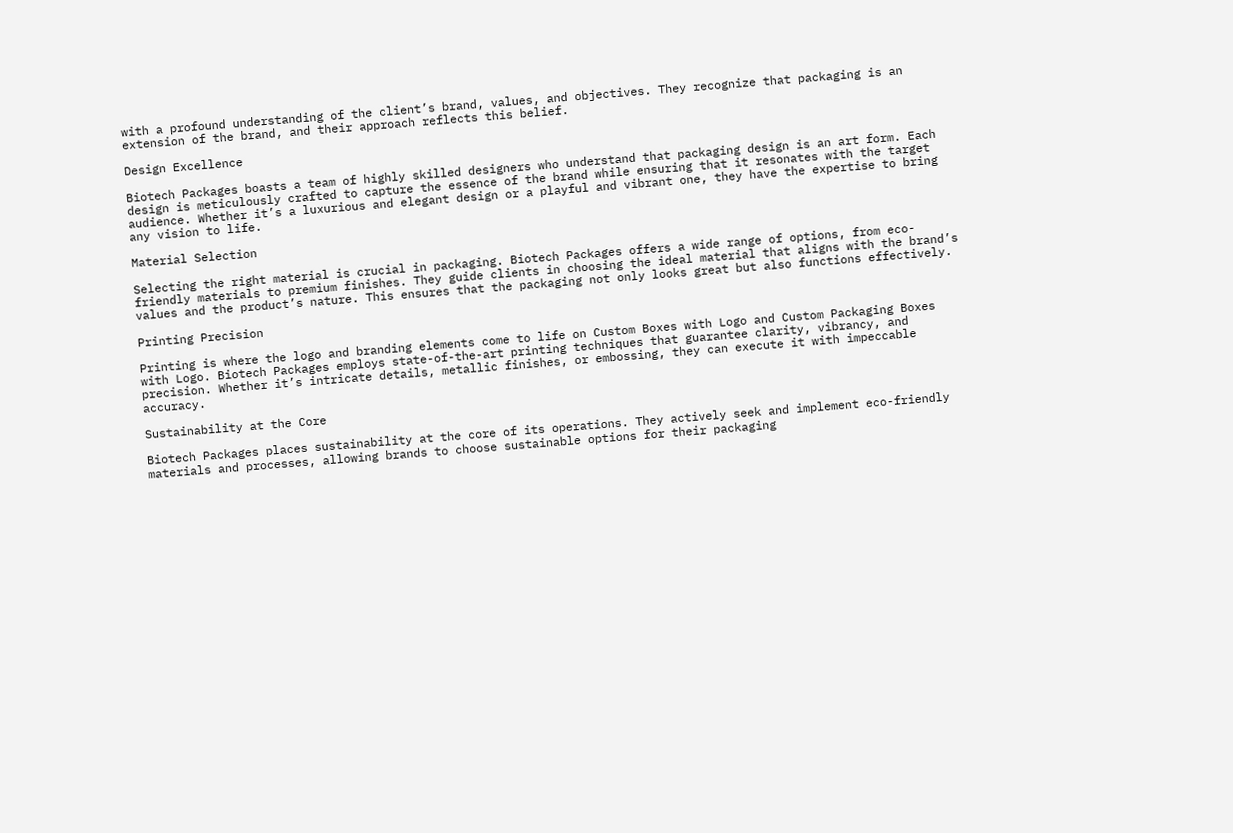with a profound understanding of the client’s brand, values, and objectives. They recognize that packaging is an extension of the brand, and their approach reflects this belief.

Design Excellence

Biotech Packages boasts a team of highly skilled designers who understand that packaging design is an art form. Each design is meticulously crafted to capture the essence of the brand while ensuring that it resonates with the target audience. Whether it’s a luxurious and elegant design or a playful and vibrant one, they have the expertise to bring any vision to life.

Material Selection

Selecting the right material is crucial in packaging. Biotech Packages offers a wide range of options, from eco-friendly materials to premium finishes. They guide clients in choosing the ideal material that aligns with the brand’s values and the product’s nature. This ensures that the packaging not only looks great but also functions effectively.

Printing Precision

Printing is where the logo and branding elements come to life on Custom Boxes with Logo and Custom Packaging Boxes with Logo. Biotech Packages employs state-of-the-art printing techniques that guarantee clarity, vibrancy, and precision. Whether it’s intricate details, metallic finishes, or embossing, they can execute it with impeccable accuracy.

Sustainability at the Core

Biotech Packages places sustainability at the core of its operations. They actively seek and implement eco-friendly materials and processes, allowing brands to choose sustainable options for their packaging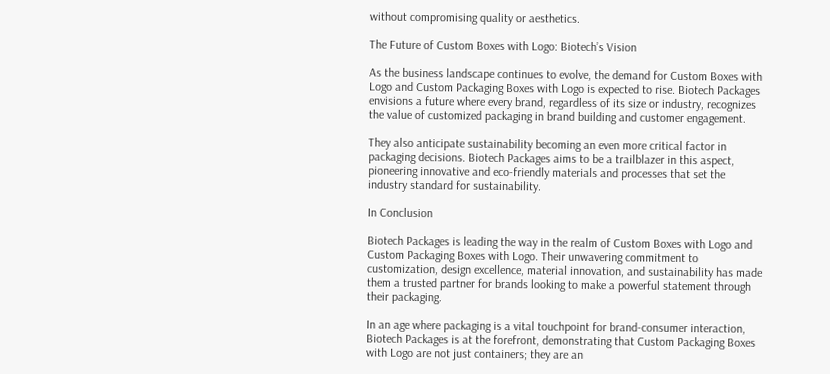without compromising quality or aesthetics.

The Future of Custom Boxes with Logo: Biotech’s Vision

As the business landscape continues to evolve, the demand for Custom Boxes with Logo and Custom Packaging Boxes with Logo is expected to rise. Biotech Packages envisions a future where every brand, regardless of its size or industry, recognizes the value of customized packaging in brand building and customer engagement.

They also anticipate sustainability becoming an even more critical factor in packaging decisions. Biotech Packages aims to be a trailblazer in this aspect, pioneering innovative and eco-friendly materials and processes that set the industry standard for sustainability.

In Conclusion

Biotech Packages is leading the way in the realm of Custom Boxes with Logo and Custom Packaging Boxes with Logo. Their unwavering commitment to customization, design excellence, material innovation, and sustainability has made them a trusted partner for brands looking to make a powerful statement through their packaging.

In an age where packaging is a vital touchpoint for brand-consumer interaction, Biotech Packages is at the forefront, demonstrating that Custom Packaging Boxes with Logo are not just containers; they are an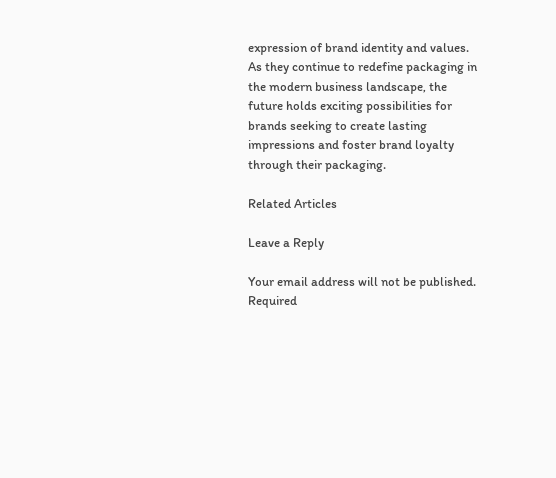expression of brand identity and values. As they continue to redefine packaging in the modern business landscape, the future holds exciting possibilities for brands seeking to create lasting impressions and foster brand loyalty through their packaging.

Related Articles

Leave a Reply

Your email address will not be published. Required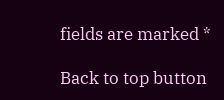fields are marked *

Back to top button